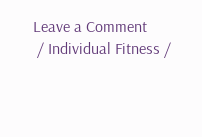Leave a Comment
 / Individual Fitness /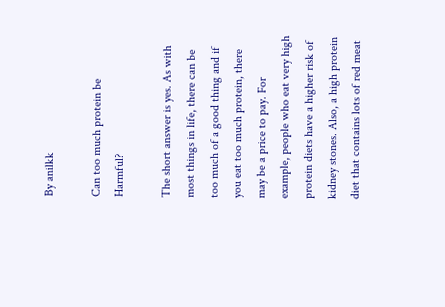By anilkk

Can too much protein be Harmful?

The short answer is yes. As with most things in life, there can be too much of a good thing and if you eat too much protein, there may be a price to pay. For example, people who eat very high protein diets have a higher risk of kidney stones. Also, a high protein diet that contains lots of red meat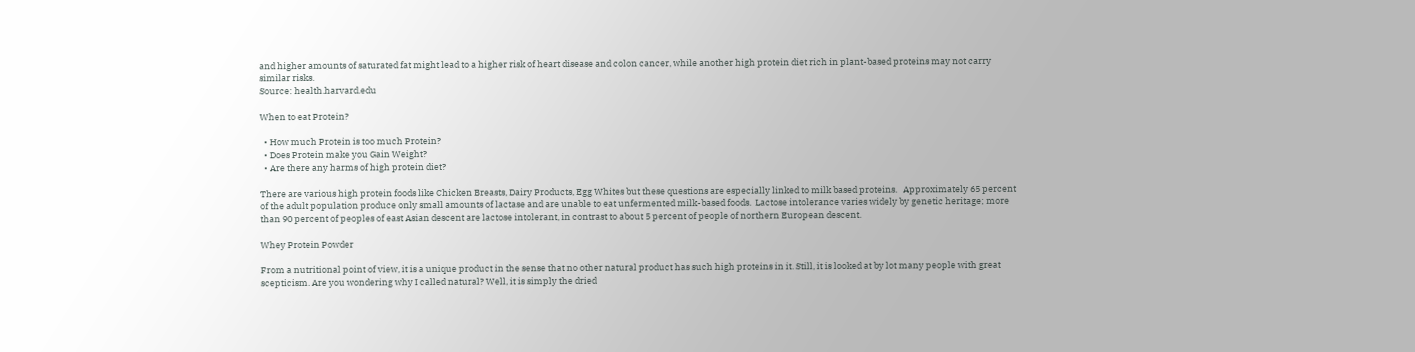and higher amounts of saturated fat might lead to a higher risk of heart disease and colon cancer, while another high protein diet rich in plant-based proteins may not carry similar risks.
Source: health.harvard.edu

When to eat Protein?

  • How much Protein is too much Protein?
  • Does Protein make you Gain Weight?
  • Are there any harms of high protein diet?

There are various high protein foods like Chicken Breasts, Dairy Products, Egg Whites but these questions are especially linked to milk based proteins.   Approximately 65 percent of the adult population produce only small amounts of lactase and are unable to eat unfermented milk-based foods.  Lactose intolerance varies widely by genetic heritage; more than 90 percent of peoples of east Asian descent are lactose intolerant, in contrast to about 5 percent of people of northern European descent.

Whey Protein Powder

From a nutritional point of view, it is a unique product in the sense that no other natural product has such high proteins in it. Still, it is looked at by lot many people with great scepticism. Are you wondering why I called natural? Well, it is simply the dried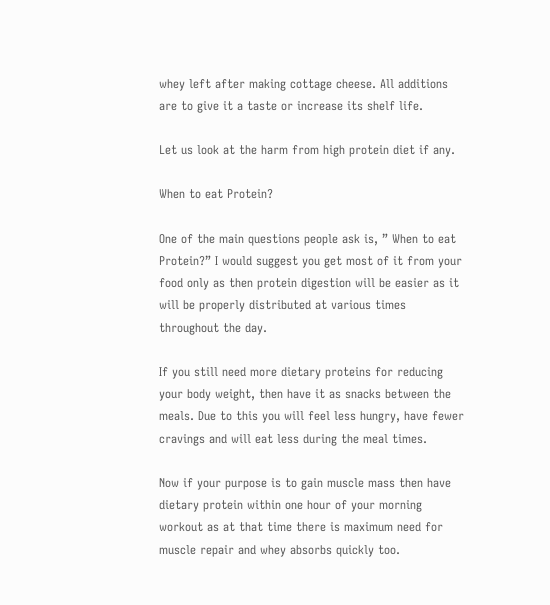whey left after making cottage cheese. All additions are to give it a taste or increase its shelf life.

Let us look at the harm from high protein diet if any.

When to eat Protein?

One of the main questions people ask is, ” When to eat Protein?” I would suggest you get most of it from your food only as then protein digestion will be easier as it will be properly distributed at various times throughout the day.

If you still need more dietary proteins for reducing your body weight, then have it as snacks between the meals. Due to this you will feel less hungry, have fewer cravings and will eat less during the meal times.

Now if your purpose is to gain muscle mass then have dietary protein within one hour of your morning workout as at that time there is maximum need for muscle repair and whey absorbs quickly too.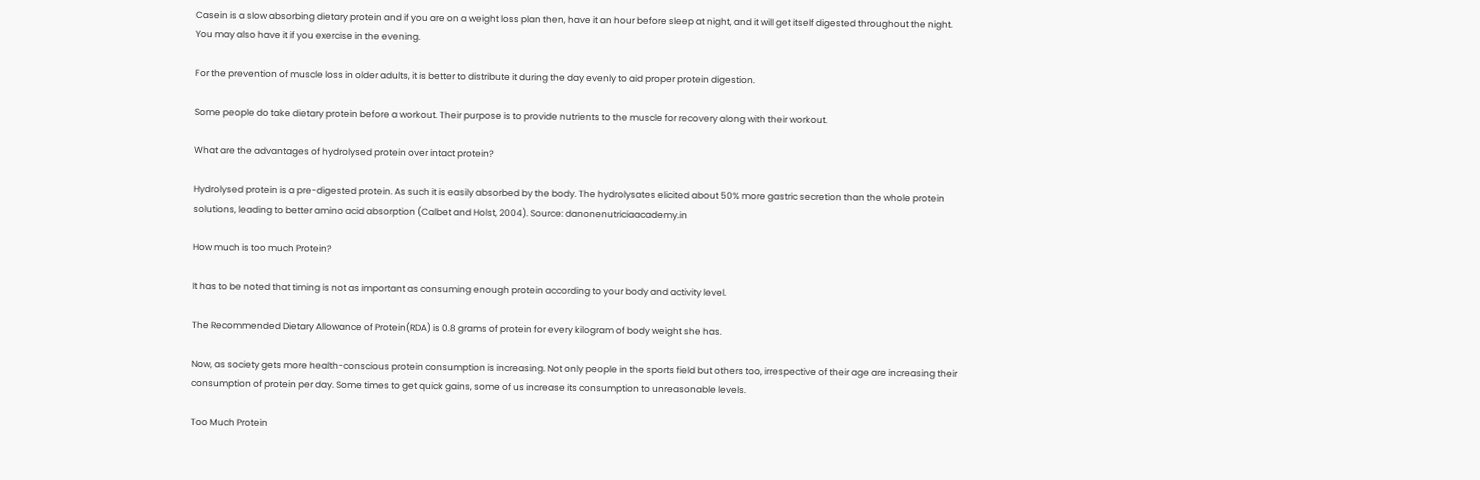Casein is a slow absorbing dietary protein and if you are on a weight loss plan then, have it an hour before sleep at night, and it will get itself digested throughout the night. You may also have it if you exercise in the evening.

For the prevention of muscle loss in older adults, it is better to distribute it during the day evenly to aid proper protein digestion.

Some people do take dietary protein before a workout. Their purpose is to provide nutrients to the muscle for recovery along with their workout.

What are the advantages of hydrolysed protein over intact protein?

Hydrolysed protein is a pre-digested protein. As such it is easily absorbed by the body. The hydrolysates elicited about 50% more gastric secretion than the whole protein solutions, leading to better amino acid absorption (Calbet and Holst, 2004). Source: danonenutriciaacademy.in

How much is too much Protein?

It has to be noted that timing is not as important as consuming enough protein according to your body and activity level.

The Recommended Dietary Allowance of Protein(RDA) is 0.8 grams of protein for every kilogram of body weight she has.

Now, as society gets more health-conscious protein consumption is increasing. Not only people in the sports field but others too, irrespective of their age are increasing their consumption of protein per day. Some times to get quick gains, some of us increase its consumption to unreasonable levels.

Too Much Protein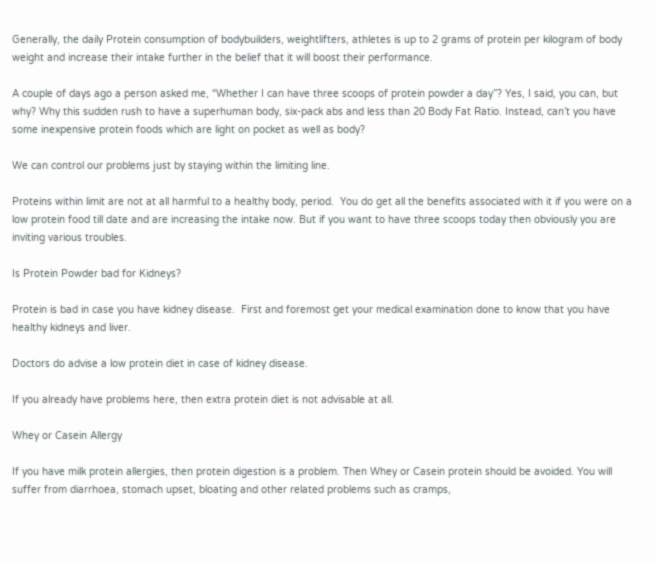Generally, the daily Protein consumption of bodybuilders, weightlifters, athletes is up to 2 grams of protein per kilogram of body weight and increase their intake further in the belief that it will boost their performance.

A couple of days ago a person asked me, “Whether I can have three scoops of protein powder a day”? Yes, I said, you can, but why? Why this sudden rush to have a superhuman body, six-pack abs and less than 20 Body Fat Ratio. Instead, can’t you have some inexpensive protein foods which are light on pocket as well as body?

We can control our problems just by staying within the limiting line.

Proteins within limit are not at all harmful to a healthy body, period.  You do get all the benefits associated with it if you were on a low protein food till date and are increasing the intake now. But if you want to have three scoops today then obviously you are inviting various troubles.

Is Protein Powder bad for Kidneys?

Protein is bad in case you have kidney disease.  First and foremost get your medical examination done to know that you have healthy kidneys and liver.

Doctors do advise a low protein diet in case of kidney disease.

If you already have problems here, then extra protein diet is not advisable at all.

Whey or Casein Allergy

If you have milk protein allergies, then protein digestion is a problem. Then Whey or Casein protein should be avoided. You will suffer from diarrhoea, stomach upset, bloating and other related problems such as cramps,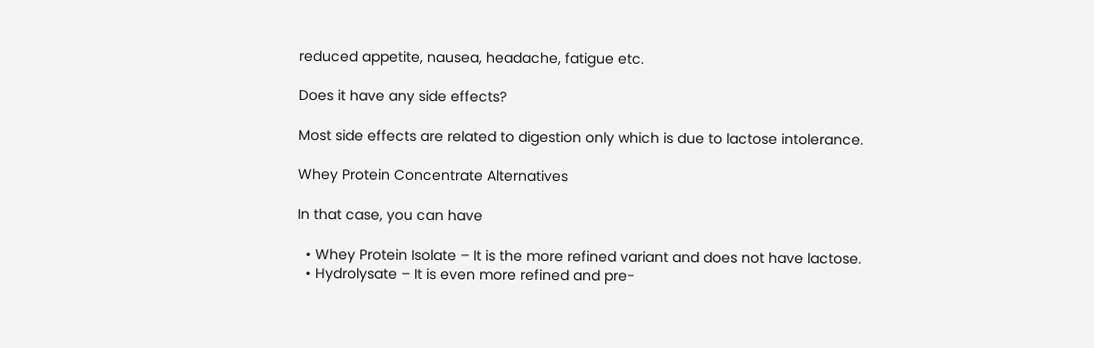reduced appetite, nausea, headache, fatigue etc.

Does it have any side effects?

Most side effects are related to digestion only which is due to lactose intolerance.

Whey Protein Concentrate Alternatives

In that case, you can have

  • Whey Protein Isolate – It is the more refined variant and does not have lactose.
  • Hydrolysate – It is even more refined and pre-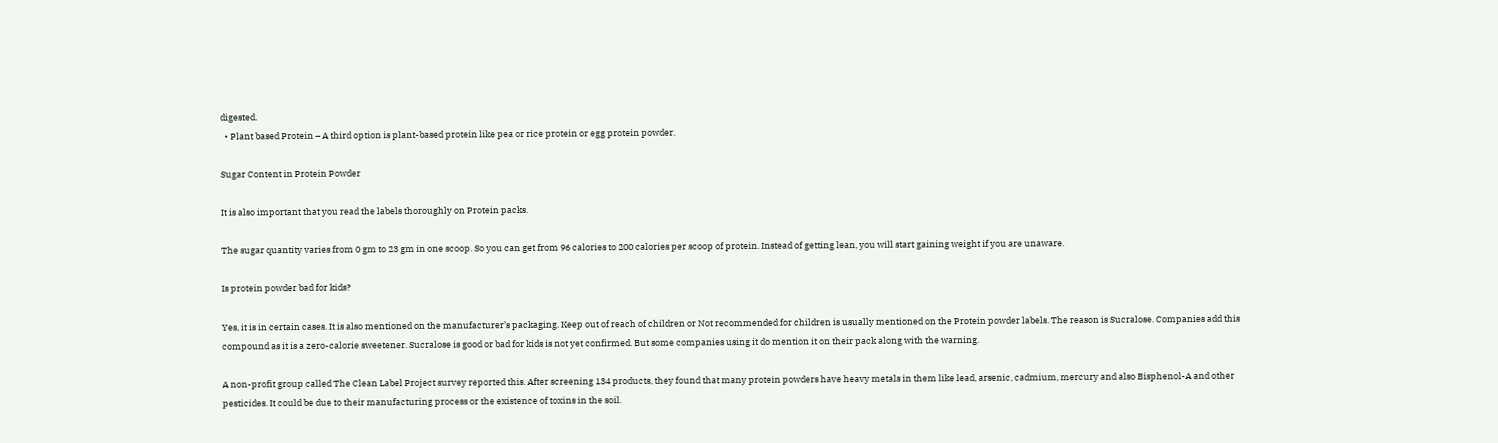digested.
  • Plant based Protein – A third option is plant-based protein like pea or rice protein or egg protein powder.

Sugar Content in Protein Powder

It is also important that you read the labels thoroughly on Protein packs.

The sugar quantity varies from 0 gm to 23 gm in one scoop. So you can get from 96 calories to 200 calories per scoop of protein. Instead of getting lean, you will start gaining weight if you are unaware.

Is protein powder bad for kids?

Yes, it is in certain cases. It is also mentioned on the manufacturer’s packaging. Keep out of reach of children or Not recommended for children is usually mentioned on the Protein powder labels. The reason is Sucralose. Companies add this compound as it is a zero-calorie sweetener. Sucralose is good or bad for kids is not yet confirmed. But some companies using it do mention it on their pack along with the warning.

A non-profit group called The Clean Label Project survey reported this. After screening 134 products, they found that many protein powders have heavy metals in them like lead, arsenic, cadmium, mercury and also Bisphenol-A and other pesticides. It could be due to their manufacturing process or the existence of toxins in the soil.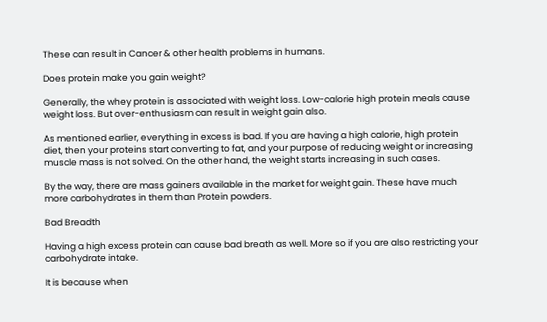These can result in Cancer & other health problems in humans.

Does protein make you gain weight?

Generally, the whey protein is associated with weight loss. Low-calorie high protein meals cause weight loss. But over-enthusiasm can result in weight gain also.

As mentioned earlier, everything in excess is bad. If you are having a high calorie, high protein diet, then your proteins start converting to fat, and your purpose of reducing weight or increasing muscle mass is not solved. On the other hand, the weight starts increasing in such cases.

By the way, there are mass gainers available in the market for weight gain. These have much more carbohydrates in them than Protein powders.

Bad Breadth

Having a high excess protein can cause bad breath as well. More so if you are also restricting your carbohydrate intake.

It is because when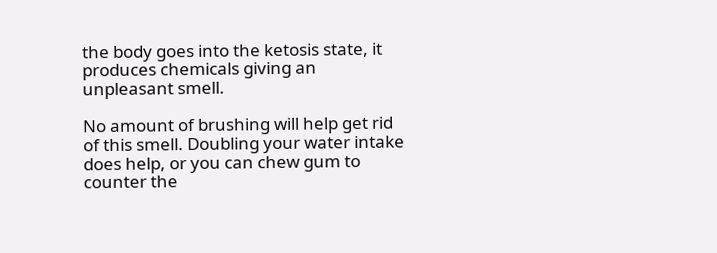the body goes into the ketosis state, it produces chemicals giving an unpleasant smell.

No amount of brushing will help get rid of this smell. Doubling your water intake does help, or you can chew gum to counter the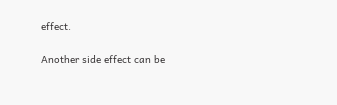effect.


Another side effect can be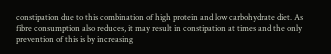constipation due to this combination of high protein and low carbohydrate diet. As fibre consumption also reduces, it may result in constipation at times and the only prevention of this is by increasing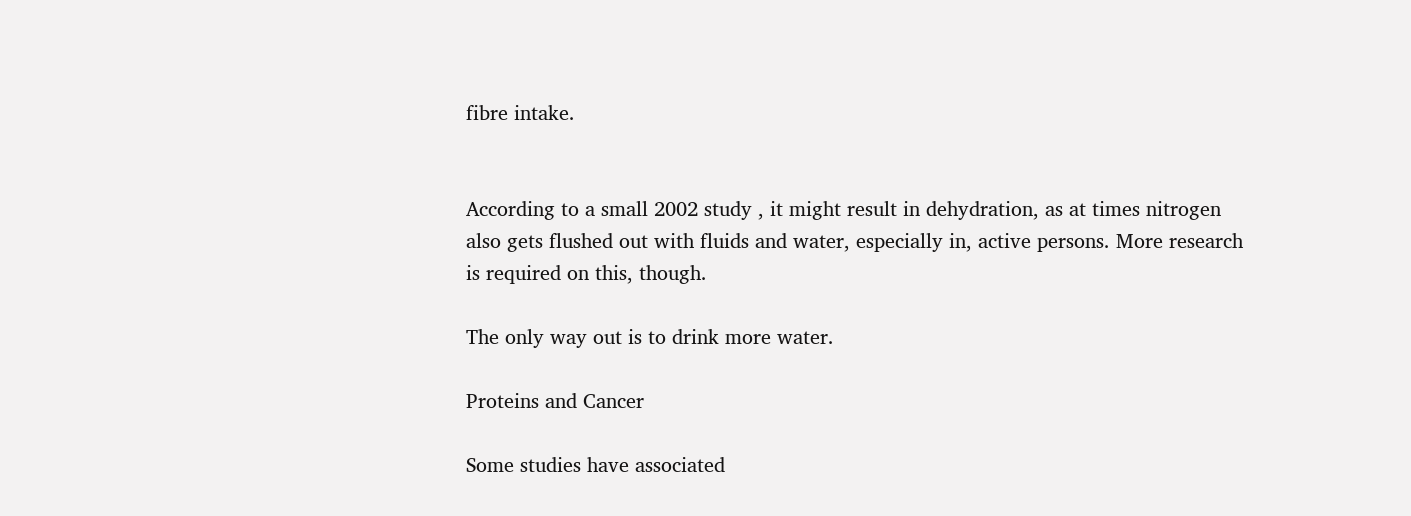fibre intake.


According to a small 2002 study , it might result in dehydration, as at times nitrogen also gets flushed out with fluids and water, especially in, active persons. More research is required on this, though.

The only way out is to drink more water.

Proteins and Cancer

Some studies have associated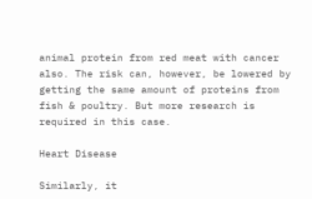animal protein from red meat with cancer also. The risk can, however, be lowered by getting the same amount of proteins from fish & poultry. But more research is required in this case.

Heart Disease

Similarly, it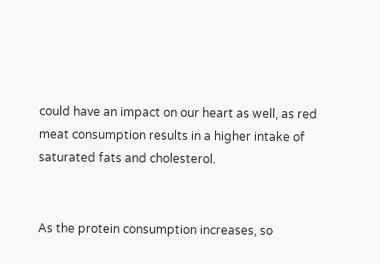could have an impact on our heart as well, as red meat consumption results in a higher intake of saturated fats and cholesterol.


As the protein consumption increases, so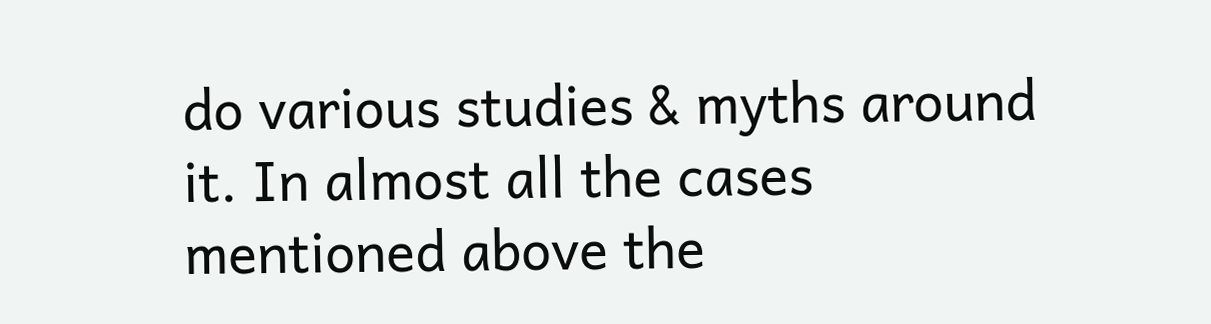do various studies & myths around it. In almost all the cases mentioned above the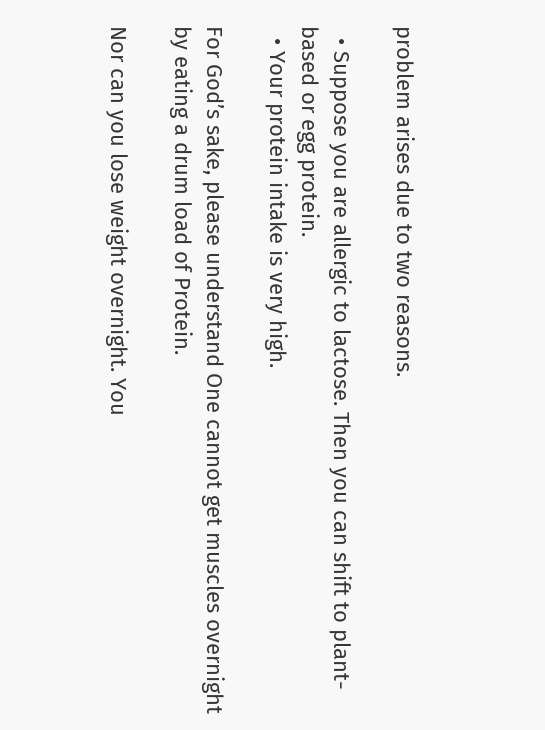problem arises due to two reasons.

  • Suppose you are allergic to lactose. Then you can shift to plant-based or egg protein.
  • Your protein intake is very high.

For God’s sake, please understand One cannot get muscles overnight by eating a drum load of Protein.

Nor can you lose weight overnight. You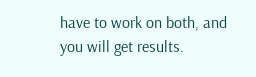have to work on both, and you will get results.